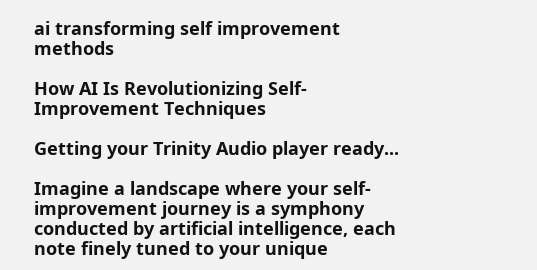ai transforming self improvement methods

How AI Is Revolutionizing Self-Improvement Techniques

Getting your Trinity Audio player ready...

Imagine a landscape where your self-improvement journey is a symphony conducted by artificial intelligence, each note finely tuned to your unique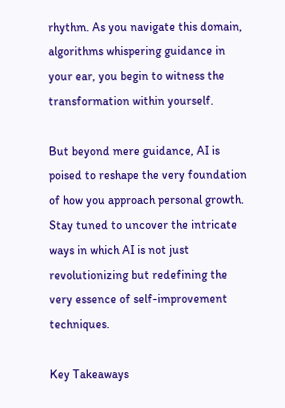rhythm. As you navigate this domain, algorithms whispering guidance in your ear, you begin to witness the transformation within yourself.

But beyond mere guidance, AI is poised to reshape the very foundation of how you approach personal growth. Stay tuned to uncover the intricate ways in which AI is not just revolutionizing but redefining the very essence of self-improvement techniques.

Key Takeaways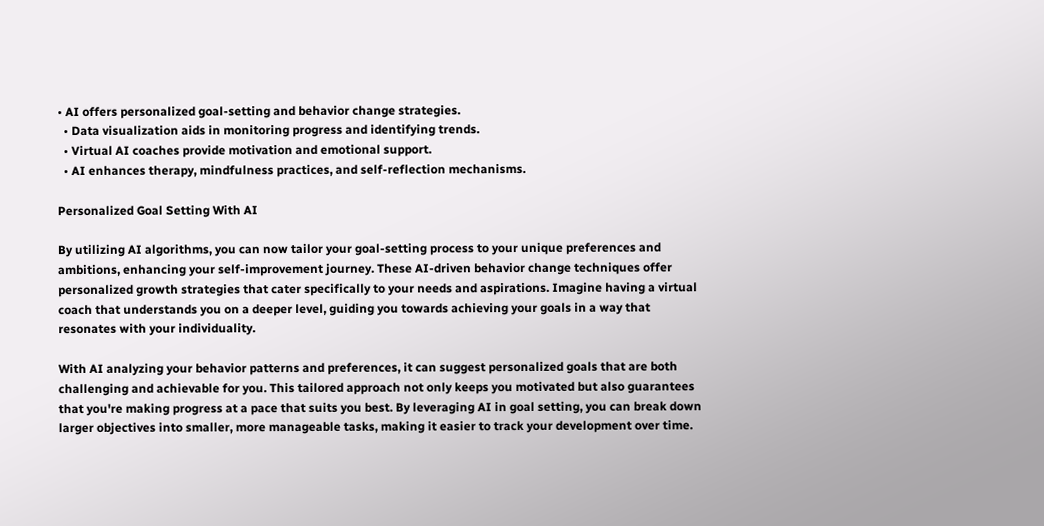• AI offers personalized goal-setting and behavior change strategies.
  • Data visualization aids in monitoring progress and identifying trends.
  • Virtual AI coaches provide motivation and emotional support.
  • AI enhances therapy, mindfulness practices, and self-reflection mechanisms.

Personalized Goal Setting With AI

By utilizing AI algorithms, you can now tailor your goal-setting process to your unique preferences and ambitions, enhancing your self-improvement journey. These AI-driven behavior change techniques offer personalized growth strategies that cater specifically to your needs and aspirations. Imagine having a virtual coach that understands you on a deeper level, guiding you towards achieving your goals in a way that resonates with your individuality.

With AI analyzing your behavior patterns and preferences, it can suggest personalized goals that are both challenging and achievable for you. This tailored approach not only keeps you motivated but also guarantees that you're making progress at a pace that suits you best. By leveraging AI in goal setting, you can break down larger objectives into smaller, more manageable tasks, making it easier to track your development over time.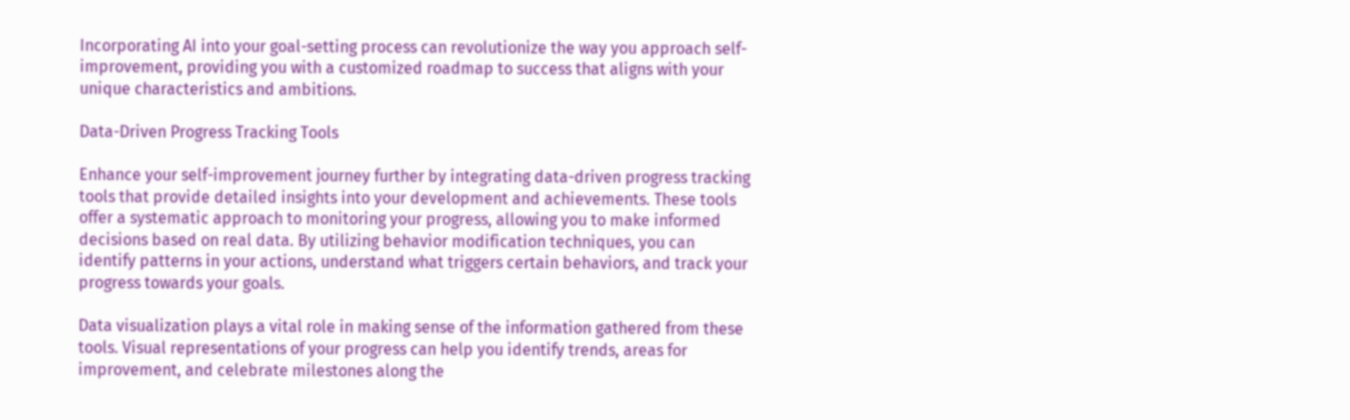Incorporating AI into your goal-setting process can revolutionize the way you approach self-improvement, providing you with a customized roadmap to success that aligns with your unique characteristics and ambitions.

Data-Driven Progress Tracking Tools

Enhance your self-improvement journey further by integrating data-driven progress tracking tools that provide detailed insights into your development and achievements. These tools offer a systematic approach to monitoring your progress, allowing you to make informed decisions based on real data. By utilizing behavior modification techniques, you can identify patterns in your actions, understand what triggers certain behaviors, and track your progress towards your goals.

Data visualization plays a vital role in making sense of the information gathered from these tools. Visual representations of your progress can help you identify trends, areas for improvement, and celebrate milestones along the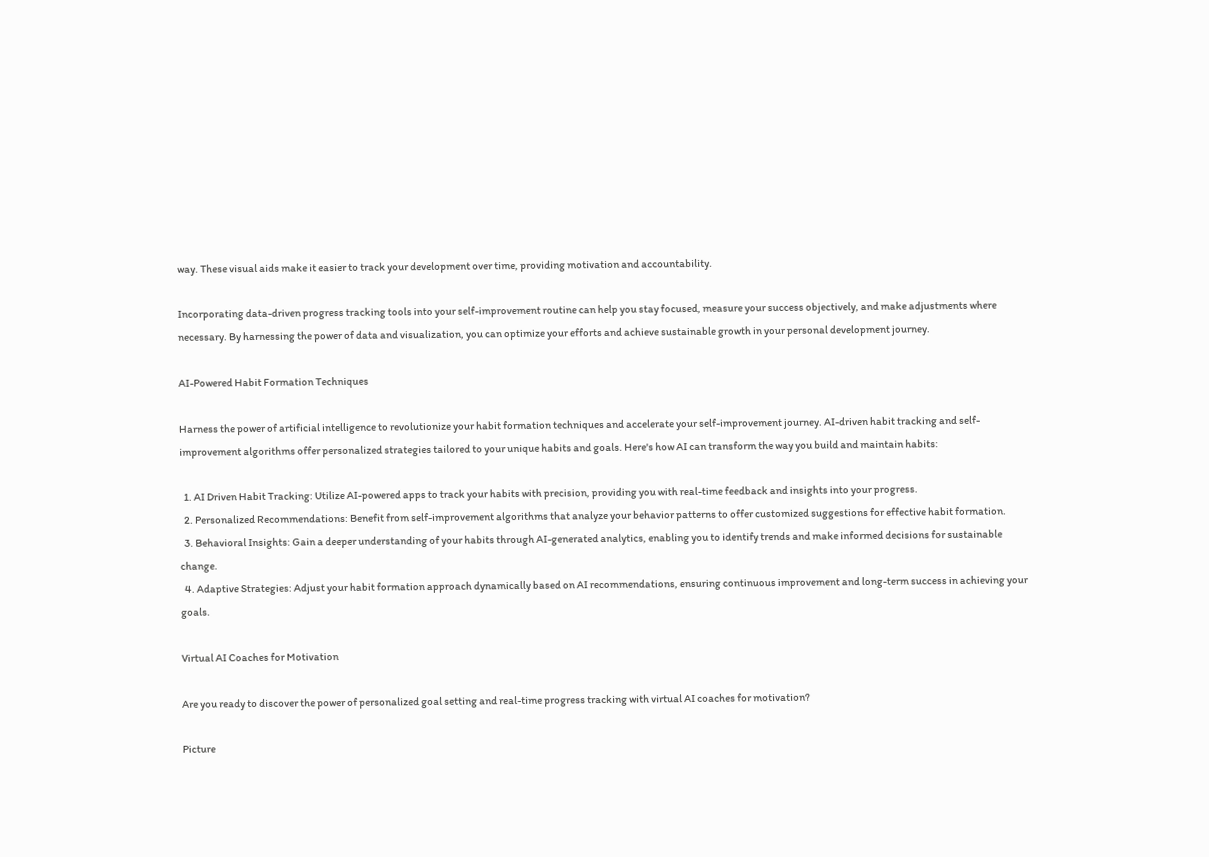way. These visual aids make it easier to track your development over time, providing motivation and accountability.

Incorporating data-driven progress tracking tools into your self-improvement routine can help you stay focused, measure your success objectively, and make adjustments where necessary. By harnessing the power of data and visualization, you can optimize your efforts and achieve sustainable growth in your personal development journey.

AI-Powered Habit Formation Techniques

Harness the power of artificial intelligence to revolutionize your habit formation techniques and accelerate your self-improvement journey. AI-driven habit tracking and self-improvement algorithms offer personalized strategies tailored to your unique habits and goals. Here's how AI can transform the way you build and maintain habits:

  1. AI Driven Habit Tracking: Utilize AI-powered apps to track your habits with precision, providing you with real-time feedback and insights into your progress.
  2. Personalized Recommendations: Benefit from self-improvement algorithms that analyze your behavior patterns to offer customized suggestions for effective habit formation.
  3. Behavioral Insights: Gain a deeper understanding of your habits through AI-generated analytics, enabling you to identify trends and make informed decisions for sustainable change.
  4. Adaptive Strategies: Adjust your habit formation approach dynamically based on AI recommendations, ensuring continuous improvement and long-term success in achieving your goals.

Virtual AI Coaches for Motivation

Are you ready to discover the power of personalized goal setting and real-time progress tracking with virtual AI coaches for motivation?

Picture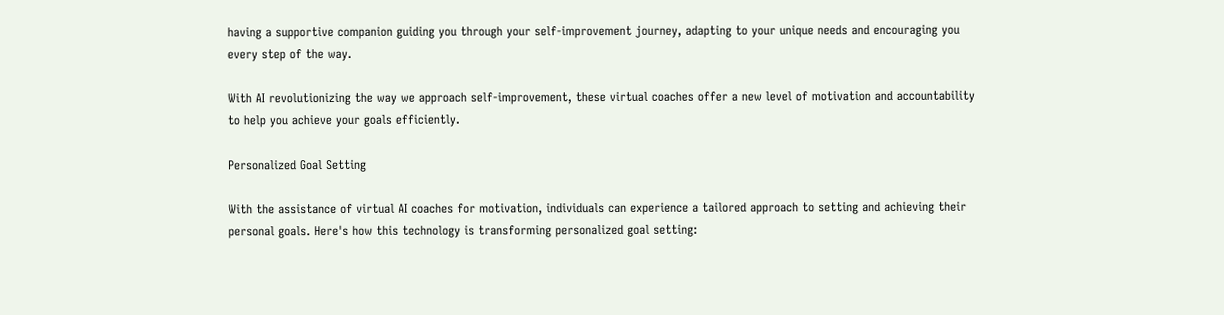having a supportive companion guiding you through your self-improvement journey, adapting to your unique needs and encouraging you every step of the way.

With AI revolutionizing the way we approach self-improvement, these virtual coaches offer a new level of motivation and accountability to help you achieve your goals efficiently.

Personalized Goal Setting

With the assistance of virtual AI coaches for motivation, individuals can experience a tailored approach to setting and achieving their personal goals. Here's how this technology is transforming personalized goal setting: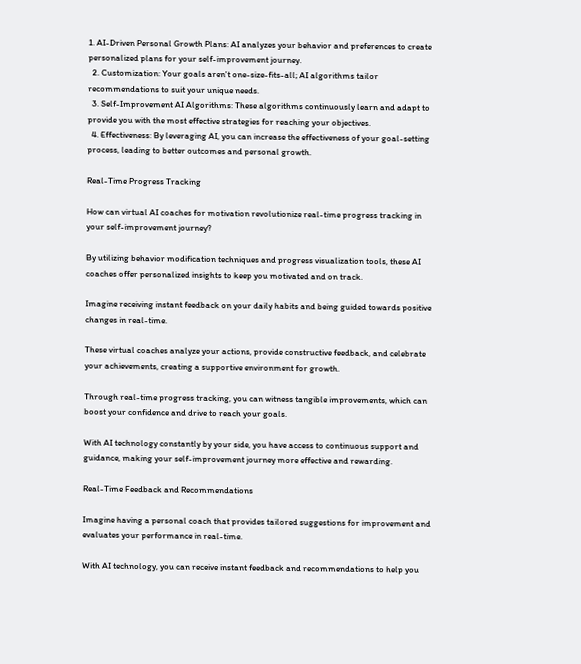1. AI-Driven Personal Growth Plans: AI analyzes your behavior and preferences to create personalized plans for your self-improvement journey.
  2. Customization: Your goals aren't one-size-fits-all; AI algorithms tailor recommendations to suit your unique needs.
  3. Self-Improvement AI Algorithms: These algorithms continuously learn and adapt to provide you with the most effective strategies for reaching your objectives.
  4. Effectiveness: By leveraging AI, you can increase the effectiveness of your goal-setting process, leading to better outcomes and personal growth.

Real-Time Progress Tracking

How can virtual AI coaches for motivation revolutionize real-time progress tracking in your self-improvement journey?

By utilizing behavior modification techniques and progress visualization tools, these AI coaches offer personalized insights to keep you motivated and on track.

Imagine receiving instant feedback on your daily habits and being guided towards positive changes in real-time.

These virtual coaches analyze your actions, provide constructive feedback, and celebrate your achievements, creating a supportive environment for growth.

Through real-time progress tracking, you can witness tangible improvements, which can boost your confidence and drive to reach your goals.

With AI technology constantly by your side, you have access to continuous support and guidance, making your self-improvement journey more effective and rewarding.

Real-Time Feedback and Recommendations

Imagine having a personal coach that provides tailored suggestions for improvement and evaluates your performance in real-time.

With AI technology, you can receive instant feedback and recommendations to help you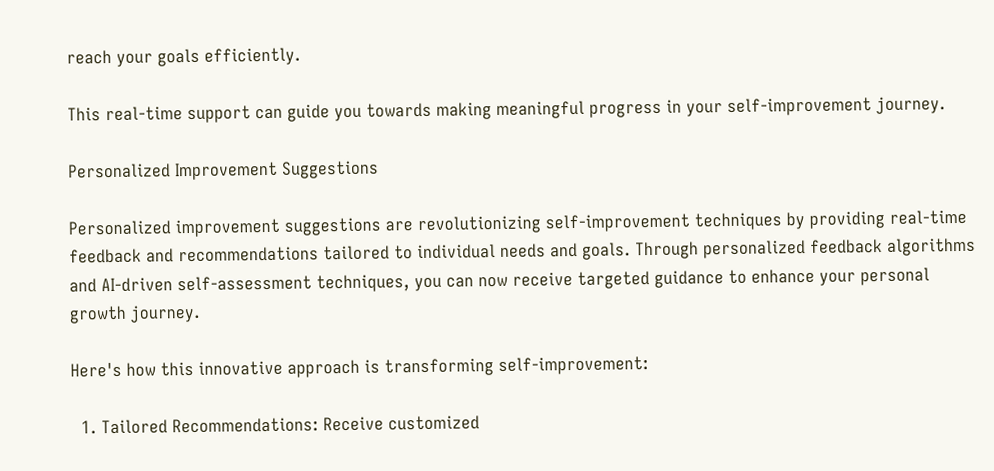reach your goals efficiently.

This real-time support can guide you towards making meaningful progress in your self-improvement journey.

Personalized Improvement Suggestions

Personalized improvement suggestions are revolutionizing self-improvement techniques by providing real-time feedback and recommendations tailored to individual needs and goals. Through personalized feedback algorithms and AI-driven self-assessment techniques, you can now receive targeted guidance to enhance your personal growth journey.

Here's how this innovative approach is transforming self-improvement:

  1. Tailored Recommendations: Receive customized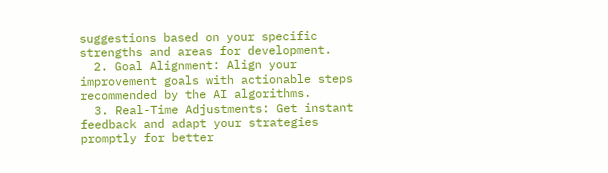suggestions based on your specific strengths and areas for development.
  2. Goal Alignment: Align your improvement goals with actionable steps recommended by the AI algorithms.
  3. Real-Time Adjustments: Get instant feedback and adapt your strategies promptly for better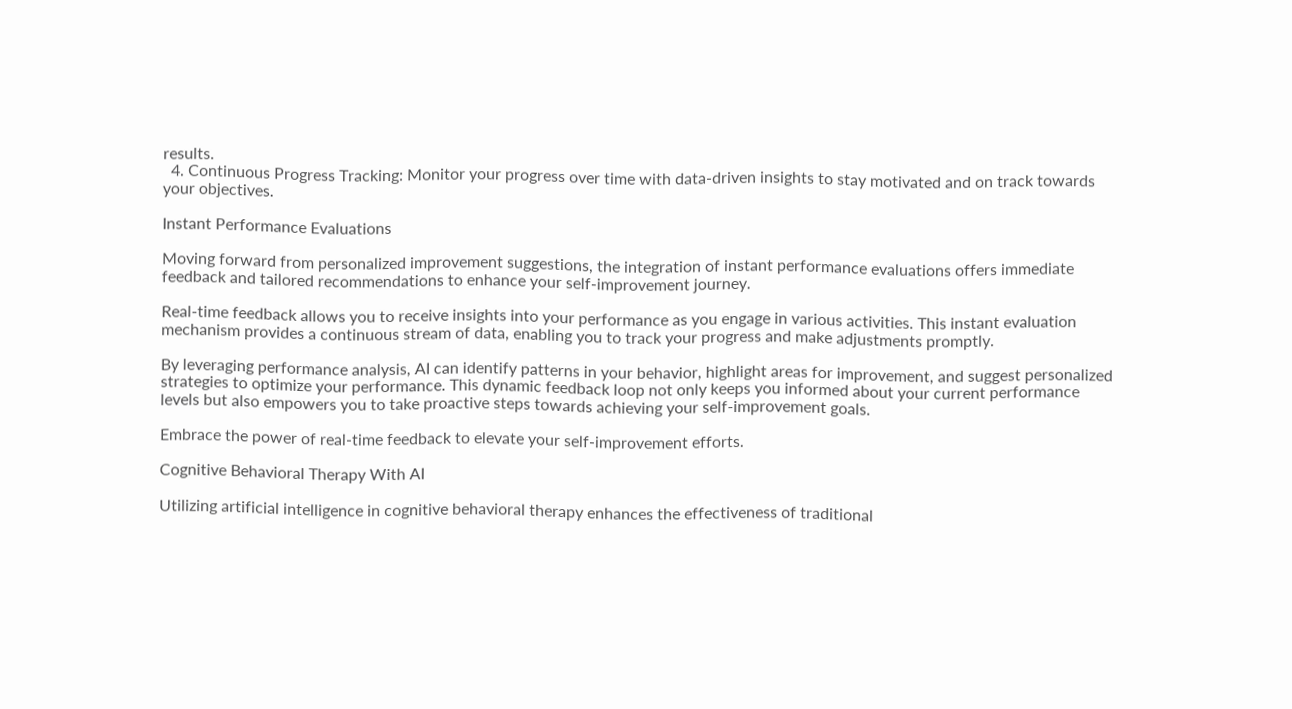results.
  4. Continuous Progress Tracking: Monitor your progress over time with data-driven insights to stay motivated and on track towards your objectives.

Instant Performance Evaluations

Moving forward from personalized improvement suggestions, the integration of instant performance evaluations offers immediate feedback and tailored recommendations to enhance your self-improvement journey.

Real-time feedback allows you to receive insights into your performance as you engage in various activities. This instant evaluation mechanism provides a continuous stream of data, enabling you to track your progress and make adjustments promptly.

By leveraging performance analysis, AI can identify patterns in your behavior, highlight areas for improvement, and suggest personalized strategies to optimize your performance. This dynamic feedback loop not only keeps you informed about your current performance levels but also empowers you to take proactive steps towards achieving your self-improvement goals.

Embrace the power of real-time feedback to elevate your self-improvement efforts.

Cognitive Behavioral Therapy With AI

Utilizing artificial intelligence in cognitive behavioral therapy enhances the effectiveness of traditional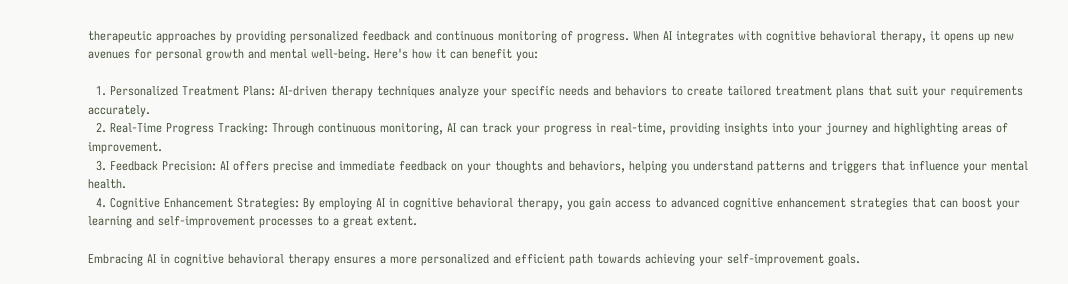therapeutic approaches by providing personalized feedback and continuous monitoring of progress. When AI integrates with cognitive behavioral therapy, it opens up new avenues for personal growth and mental well-being. Here's how it can benefit you:

  1. Personalized Treatment Plans: AI-driven therapy techniques analyze your specific needs and behaviors to create tailored treatment plans that suit your requirements accurately.
  2. Real-Time Progress Tracking: Through continuous monitoring, AI can track your progress in real-time, providing insights into your journey and highlighting areas of improvement.
  3. Feedback Precision: AI offers precise and immediate feedback on your thoughts and behaviors, helping you understand patterns and triggers that influence your mental health.
  4. Cognitive Enhancement Strategies: By employing AI in cognitive behavioral therapy, you gain access to advanced cognitive enhancement strategies that can boost your learning and self-improvement processes to a great extent.

Embracing AI in cognitive behavioral therapy ensures a more personalized and efficient path towards achieving your self-improvement goals.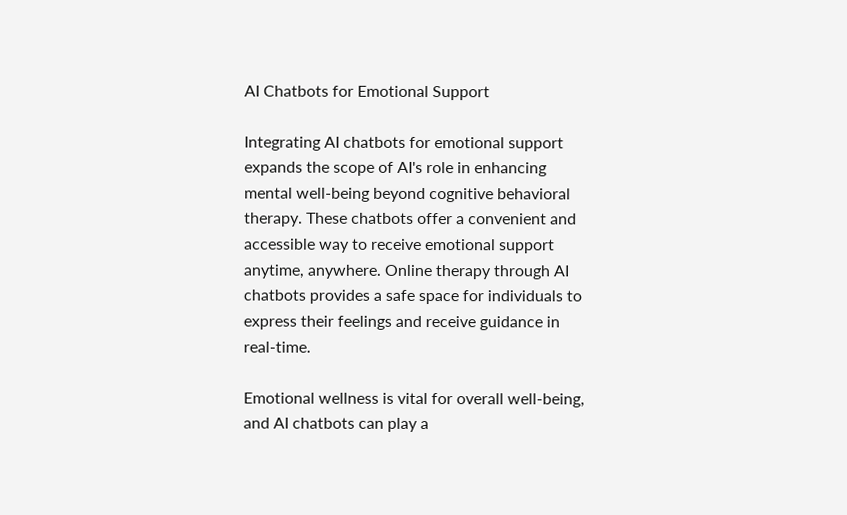AI Chatbots for Emotional Support

Integrating AI chatbots for emotional support expands the scope of AI's role in enhancing mental well-being beyond cognitive behavioral therapy. These chatbots offer a convenient and accessible way to receive emotional support anytime, anywhere. Online therapy through AI chatbots provides a safe space for individuals to express their feelings and receive guidance in real-time.

Emotional wellness is vital for overall well-being, and AI chatbots can play a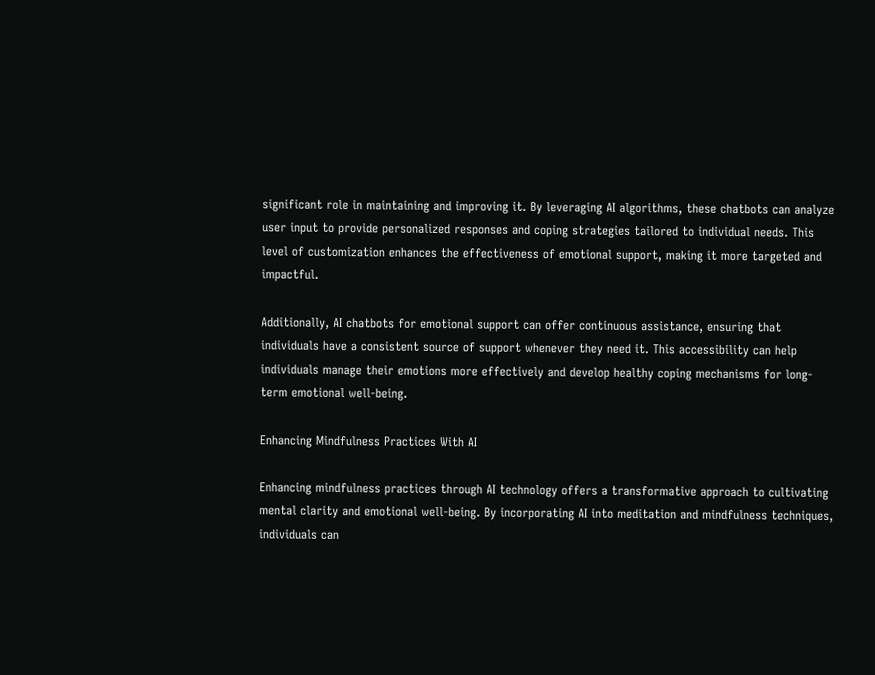significant role in maintaining and improving it. By leveraging AI algorithms, these chatbots can analyze user input to provide personalized responses and coping strategies tailored to individual needs. This level of customization enhances the effectiveness of emotional support, making it more targeted and impactful.

Additionally, AI chatbots for emotional support can offer continuous assistance, ensuring that individuals have a consistent source of support whenever they need it. This accessibility can help individuals manage their emotions more effectively and develop healthy coping mechanisms for long-term emotional well-being.

Enhancing Mindfulness Practices With AI

Enhancing mindfulness practices through AI technology offers a transformative approach to cultivating mental clarity and emotional well-being. By incorporating AI into meditation and mindfulness techniques, individuals can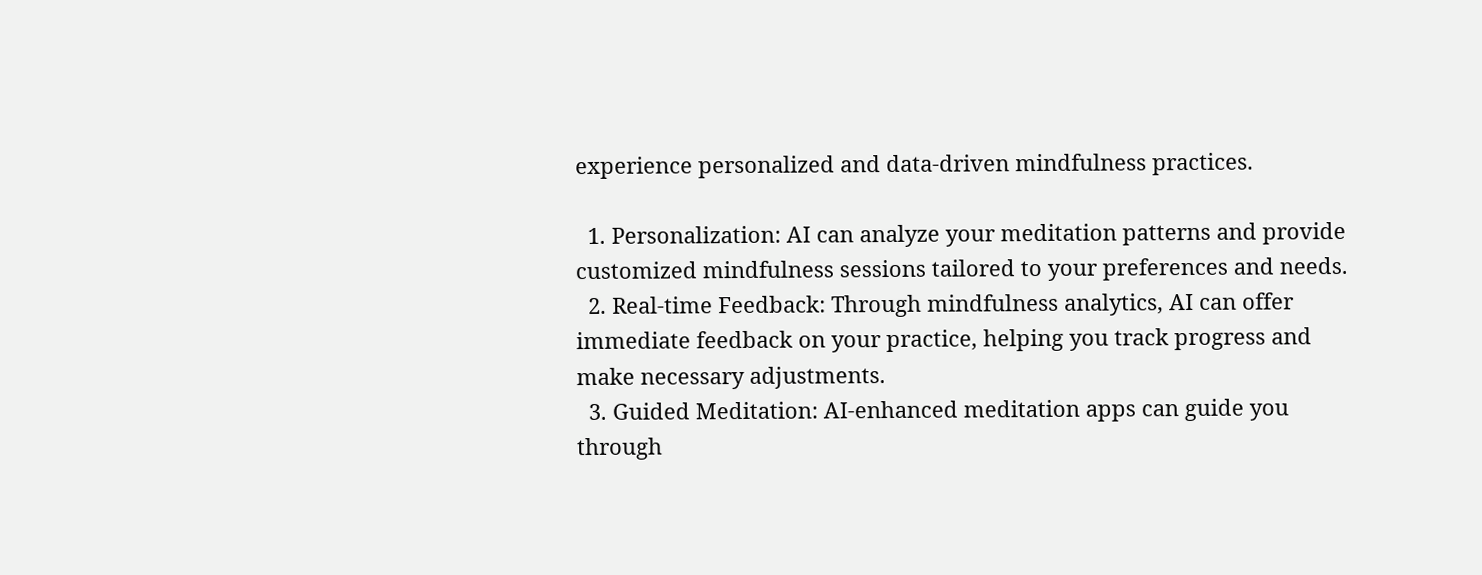experience personalized and data-driven mindfulness practices.

  1. Personalization: AI can analyze your meditation patterns and provide customized mindfulness sessions tailored to your preferences and needs.
  2. Real-time Feedback: Through mindfulness analytics, AI can offer immediate feedback on your practice, helping you track progress and make necessary adjustments.
  3. Guided Meditation: AI-enhanced meditation apps can guide you through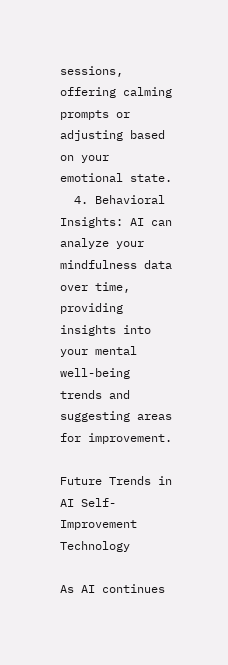sessions, offering calming prompts or adjusting based on your emotional state.
  4. Behavioral Insights: AI can analyze your mindfulness data over time, providing insights into your mental well-being trends and suggesting areas for improvement.

Future Trends in AI Self-Improvement Technology

As AI continues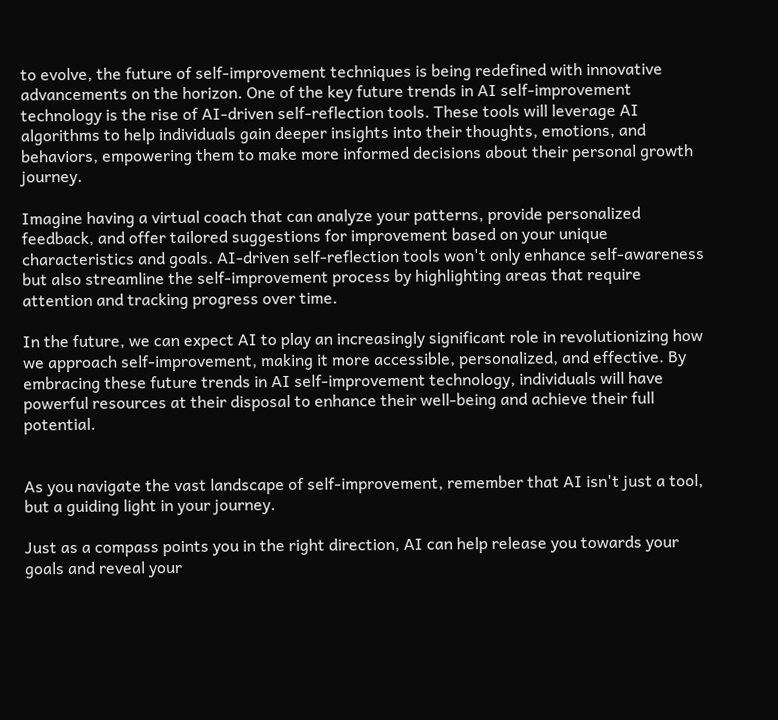to evolve, the future of self-improvement techniques is being redefined with innovative advancements on the horizon. One of the key future trends in AI self-improvement technology is the rise of AI-driven self-reflection tools. These tools will leverage AI algorithms to help individuals gain deeper insights into their thoughts, emotions, and behaviors, empowering them to make more informed decisions about their personal growth journey.

Imagine having a virtual coach that can analyze your patterns, provide personalized feedback, and offer tailored suggestions for improvement based on your unique characteristics and goals. AI-driven self-reflection tools won't only enhance self-awareness but also streamline the self-improvement process by highlighting areas that require attention and tracking progress over time.

In the future, we can expect AI to play an increasingly significant role in revolutionizing how we approach self-improvement, making it more accessible, personalized, and effective. By embracing these future trends in AI self-improvement technology, individuals will have powerful resources at their disposal to enhance their well-being and achieve their full potential.


As you navigate the vast landscape of self-improvement, remember that AI isn't just a tool, but a guiding light in your journey.

Just as a compass points you in the right direction, AI can help release you towards your goals and reveal your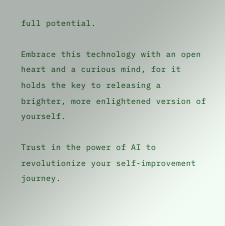full potential.

Embrace this technology with an open heart and a curious mind, for it holds the key to releasing a brighter, more enlightened version of yourself.

Trust in the power of AI to revolutionize your self-improvement journey.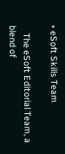• eSoft Skills Team

    The eSoft Editorial Team, a blend of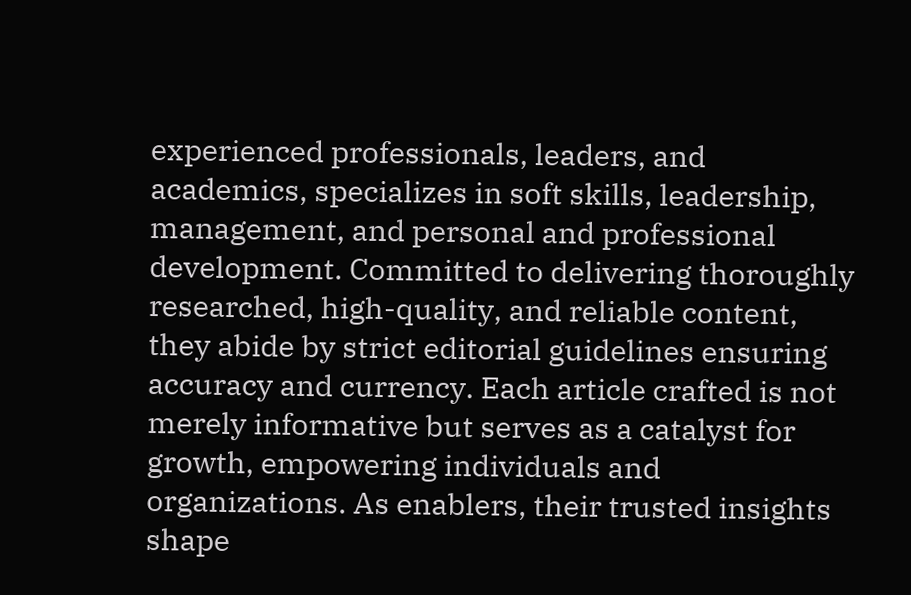experienced professionals, leaders, and academics, specializes in soft skills, leadership, management, and personal and professional development. Committed to delivering thoroughly researched, high-quality, and reliable content, they abide by strict editorial guidelines ensuring accuracy and currency. Each article crafted is not merely informative but serves as a catalyst for growth, empowering individuals and organizations. As enablers, their trusted insights shape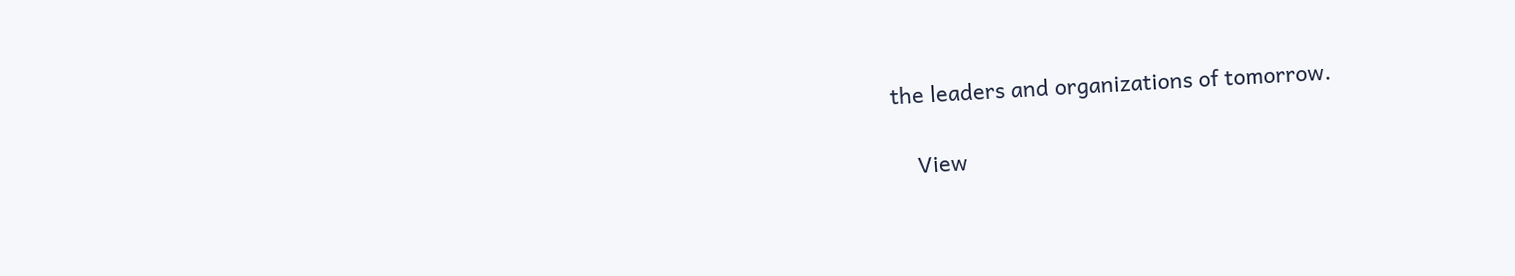the leaders and organizations of tomorrow.

    View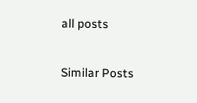all posts

Similar Posts